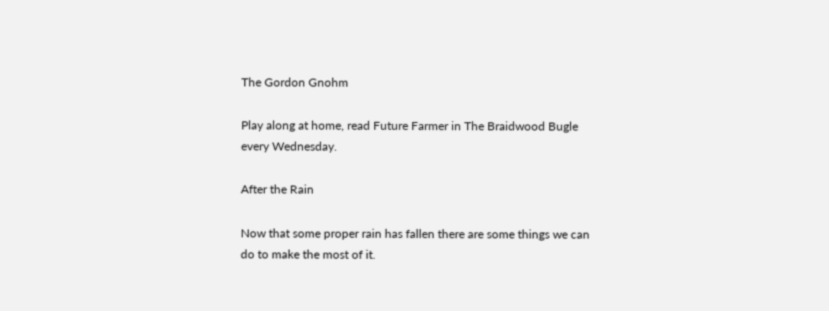The Gordon Gnohm

Play along at home, read Future Farmer in The Braidwood Bugle every Wednesday.

After the Rain

Now that some proper rain has fallen there are some things we can do to make the most of it.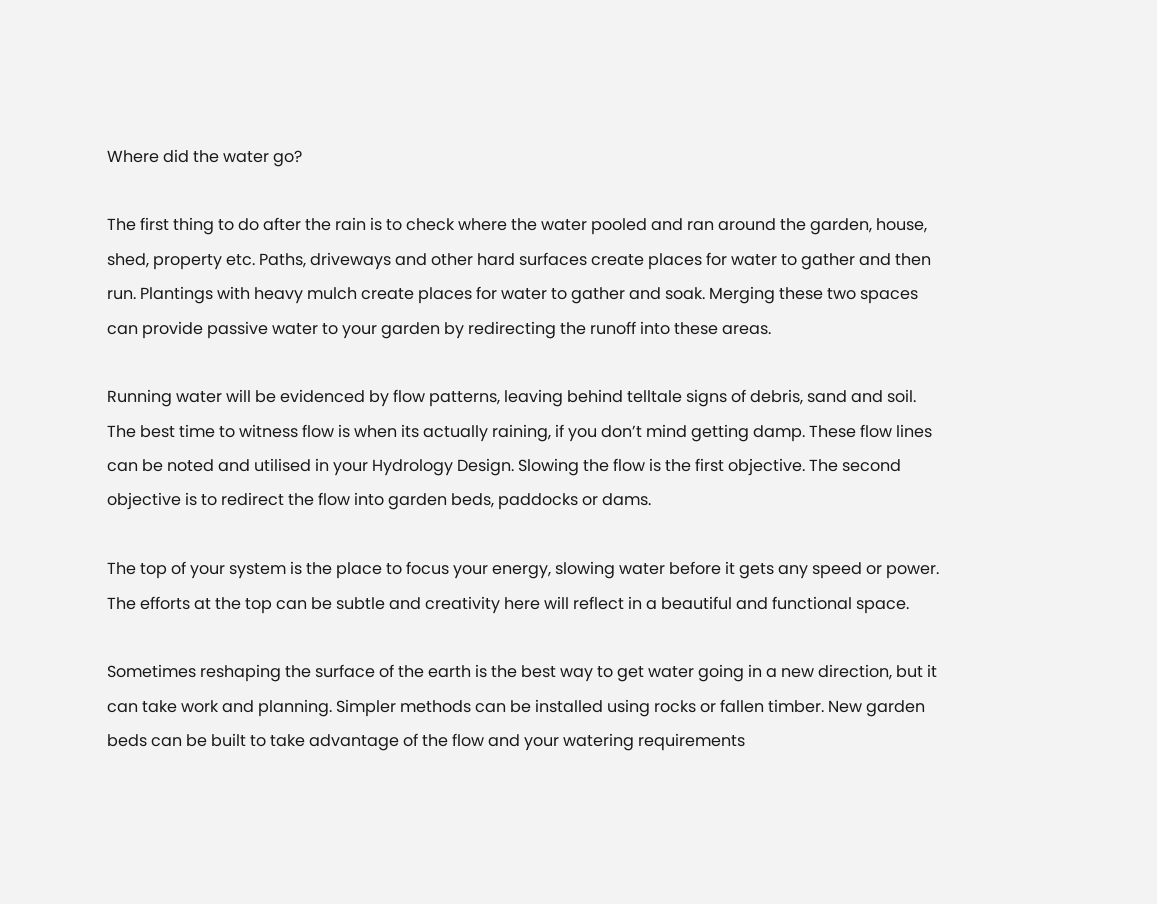Where did the water go?

The first thing to do after the rain is to check where the water pooled and ran around the garden, house, shed, property etc. Paths, driveways and other hard surfaces create places for water to gather and then run. Plantings with heavy mulch create places for water to gather and soak. Merging these two spaces can provide passive water to your garden by redirecting the runoff into these areas.

Running water will be evidenced by flow patterns, leaving behind telltale signs of debris, sand and soil. The best time to witness flow is when its actually raining, if you don’t mind getting damp. These flow lines can be noted and utilised in your Hydrology Design. Slowing the flow is the first objective. The second objective is to redirect the flow into garden beds, paddocks or dams.

The top of your system is the place to focus your energy, slowing water before it gets any speed or power. The efforts at the top can be subtle and creativity here will reflect in a beautiful and functional space.

Sometimes reshaping the surface of the earth is the best way to get water going in a new direction, but it can take work and planning. Simpler methods can be installed using rocks or fallen timber. New garden beds can be built to take advantage of the flow and your watering requirements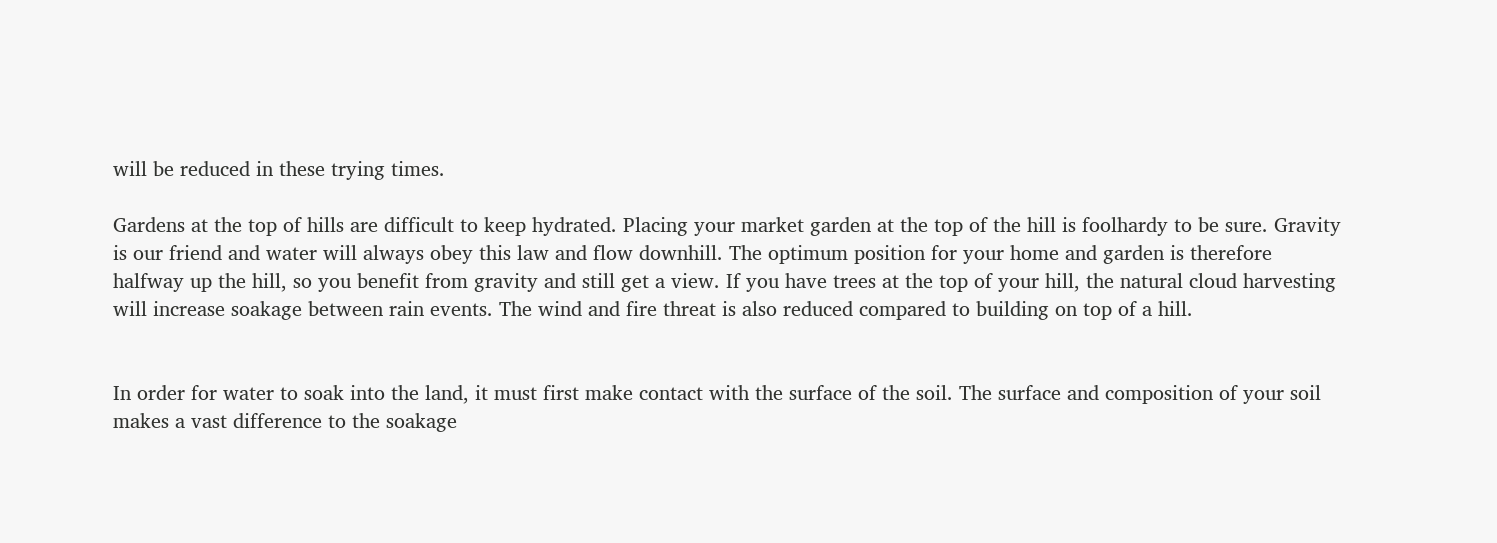will be reduced in these trying times.

Gardens at the top of hills are difficult to keep hydrated. Placing your market garden at the top of the hill is foolhardy to be sure. Gravity is our friend and water will always obey this law and flow downhill. The optimum position for your home and garden is therefore halfway up the hill, so you benefit from gravity and still get a view. If you have trees at the top of your hill, the natural cloud harvesting will increase soakage between rain events. The wind and fire threat is also reduced compared to building on top of a hill.


In order for water to soak into the land, it must first make contact with the surface of the soil. The surface and composition of your soil makes a vast difference to the soakage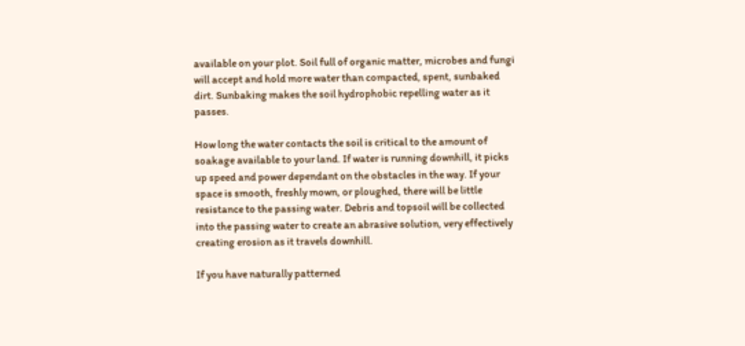available on your plot. Soil full of organic matter, microbes and fungi will accept and hold more water than compacted, spent, sunbaked dirt. Sunbaking makes the soil hydrophobic repelling water as it passes.

How long the water contacts the soil is critical to the amount of soakage available to your land. If water is running downhill, it picks up speed and power dependant on the obstacles in the way. If your space is smooth, freshly mown, or ploughed, there will be little resistance to the passing water. Debris and topsoil will be collected into the passing water to create an abrasive solution, very effectively creating erosion as it travels downhill.

If you have naturally patterned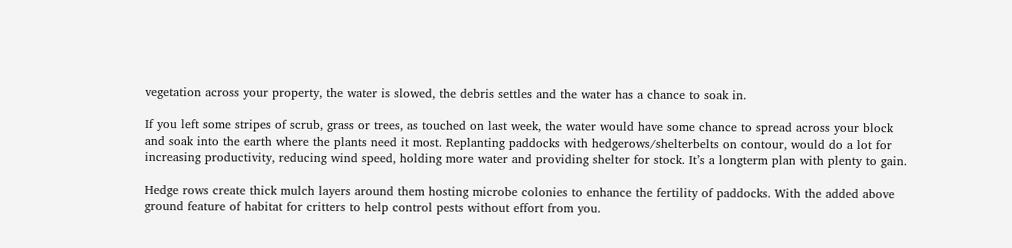vegetation across your property, the water is slowed, the debris settles and the water has a chance to soak in.

If you left some stripes of scrub, grass or trees, as touched on last week, the water would have some chance to spread across your block and soak into the earth where the plants need it most. Replanting paddocks with hedgerows/shelterbelts on contour, would do a lot for increasing productivity, reducing wind speed, holding more water and providing shelter for stock. It’s a longterm plan with plenty to gain.

Hedge rows create thick mulch layers around them hosting microbe colonies to enhance the fertility of paddocks. With the added above ground feature of habitat for critters to help control pests without effort from you.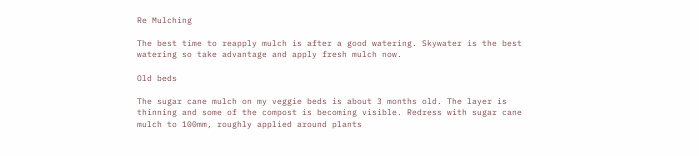Re Mulching

The best time to reapply mulch is after a good watering. Skywater is the best watering so take advantage and apply fresh mulch now.

Old beds

The sugar cane mulch on my veggie beds is about 3 months old. The layer is thinning and some of the compost is becoming visible. Redress with sugar cane mulch to 100mm, roughly applied around plants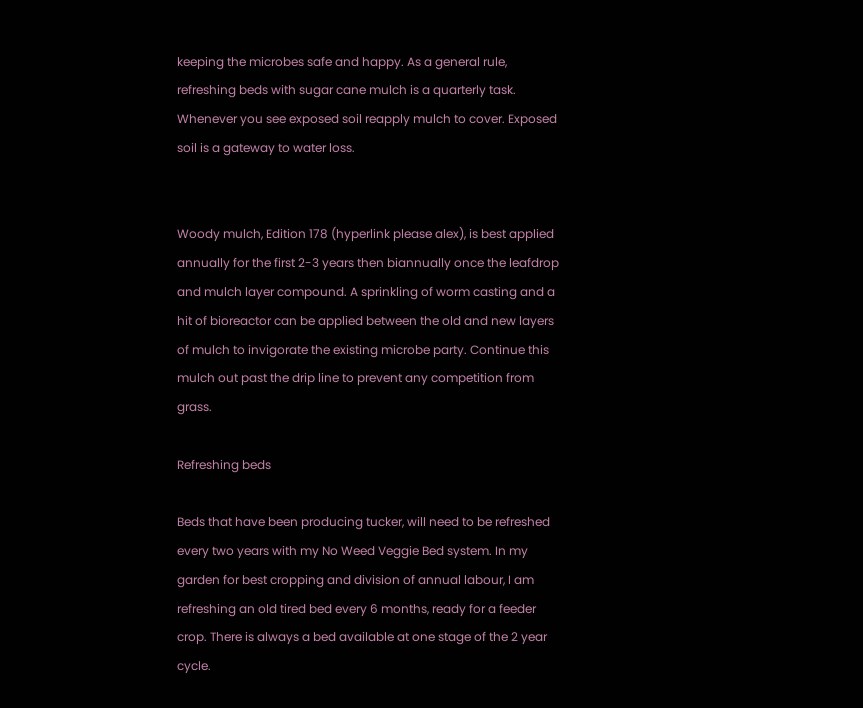keeping the microbes safe and happy. As a general rule, refreshing beds with sugar cane mulch is a quarterly task. Whenever you see exposed soil reapply mulch to cover. Exposed soil is a gateway to water loss.


Woody mulch, Edition 178 (hyperlink please alex), is best applied annually for the first 2-3 years then biannually once the leafdrop and mulch layer compound. A sprinkling of worm casting and a hit of bioreactor can be applied between the old and new layers of mulch to invigorate the existing microbe party. Continue this mulch out past the drip line to prevent any competition from grass.

Refreshing beds

Beds that have been producing tucker, will need to be refreshed every two years with my No Weed Veggie Bed system. In my garden for best cropping and division of annual labour, I am refreshing an old tired bed every 6 months, ready for a feeder crop. There is always a bed available at one stage of the 2 year cycle.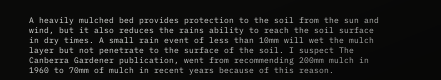A heavily mulched bed provides protection to the soil from the sun and wind, but it also reduces the rains ability to reach the soil surface in dry times. A small rain event of less than 10mm will wet the mulch layer but not penetrate to the surface of the soil. I suspect The Canberra Gardener publication, went from recommending 200mm mulch in 1960 to 70mm of mulch in recent years because of this reason.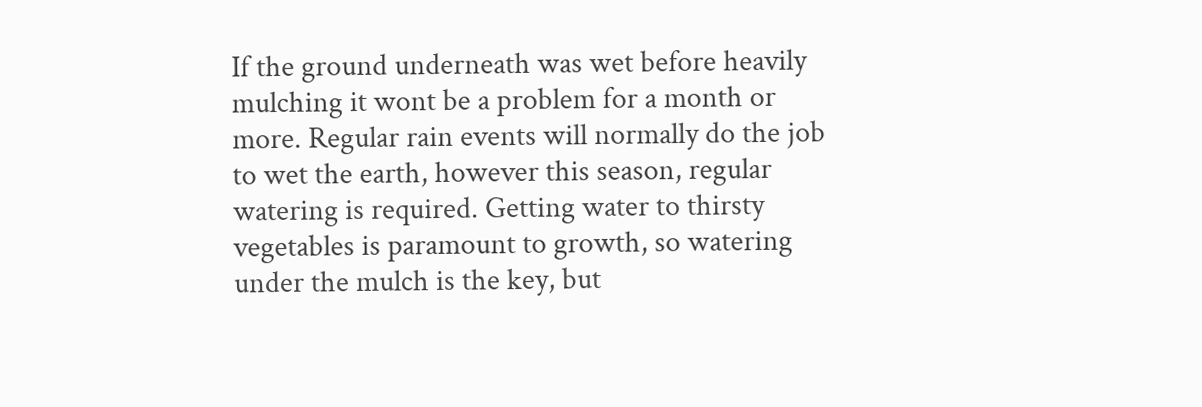If the ground underneath was wet before heavily mulching it wont be a problem for a month or more. Regular rain events will normally do the job to wet the earth, however this season, regular watering is required. Getting water to thirsty vegetables is paramount to growth, so watering under the mulch is the key, but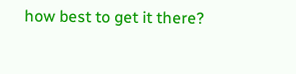how best to get it there?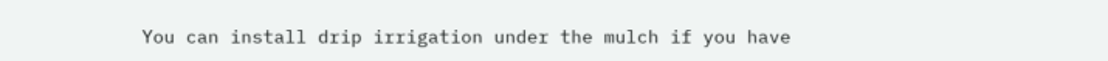You can install drip irrigation under the mulch if you have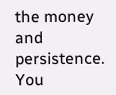the money and persistence. You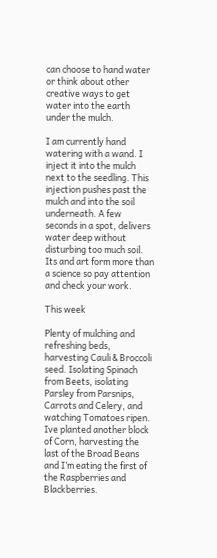can choose to hand water or think about other creative ways to get water into the earth under the mulch.

I am currently hand watering with a wand. I inject it into the mulch next to the seedling. This injection pushes past the mulch and into the soil underneath. A few seconds in a spot, delivers water deep without disturbing too much soil. Its and art form more than a science so pay attention and check your work.

This week

Plenty of mulching and refreshing beds, harvesting Cauli & Broccoli seed. Isolating Spinach from Beets, isolating Parsley from Parsnips, Carrots and Celery, and watching Tomatoes ripen. Ive planted another block of Corn, harvesting the last of the Broad Beans and I’m eating the first of the Raspberries and Blackberries.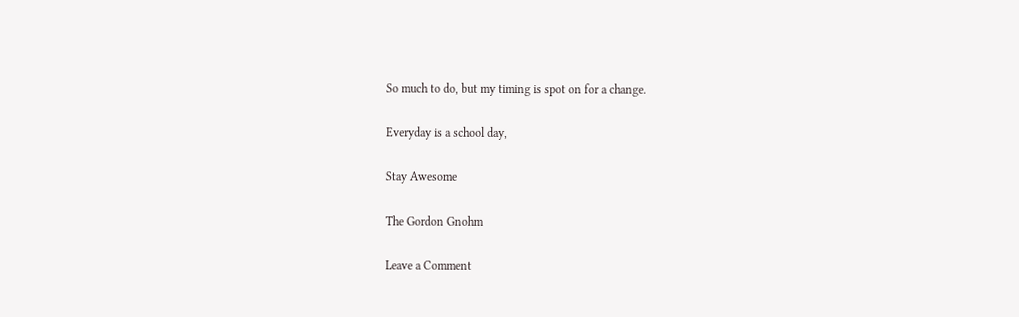So much to do, but my timing is spot on for a change.

Everyday is a school day,

Stay Awesome

The Gordon Gnohm

Leave a Comment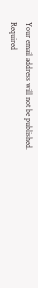Your email address will not be published. Required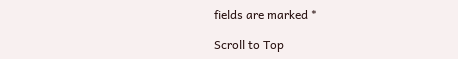fields are marked *

Scroll to Top